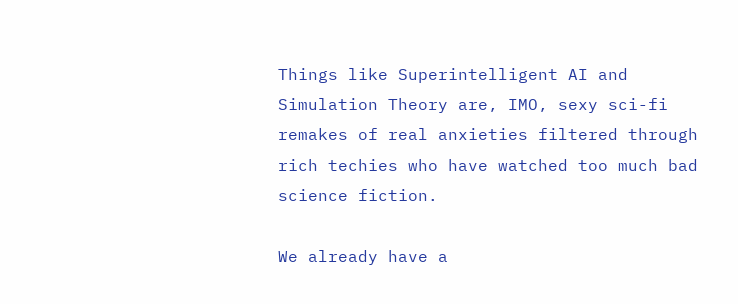Things like Superintelligent AI and Simulation Theory are, IMO, sexy sci-fi remakes of real anxieties filtered through rich techies who have watched too much bad science fiction.

We already have a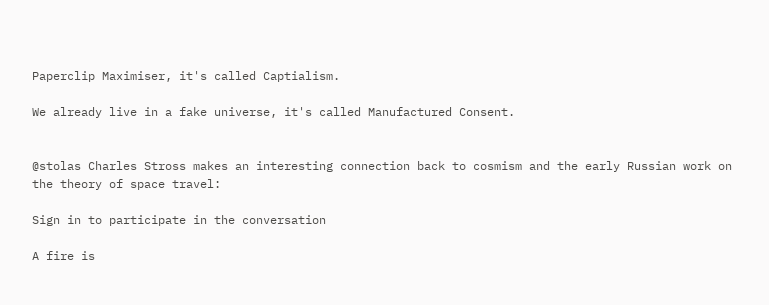Paperclip Maximiser, it's called Captialism.

We already live in a fake universe, it's called Manufactured Consent.


@stolas Charles Stross makes an interesting connection back to cosmism and the early Russian work on the theory of space travel:

Sign in to participate in the conversation

A fire is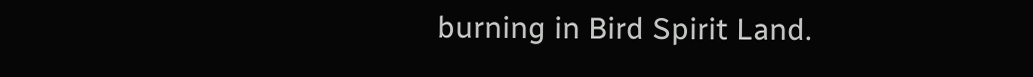burning in Bird Spirit Land.